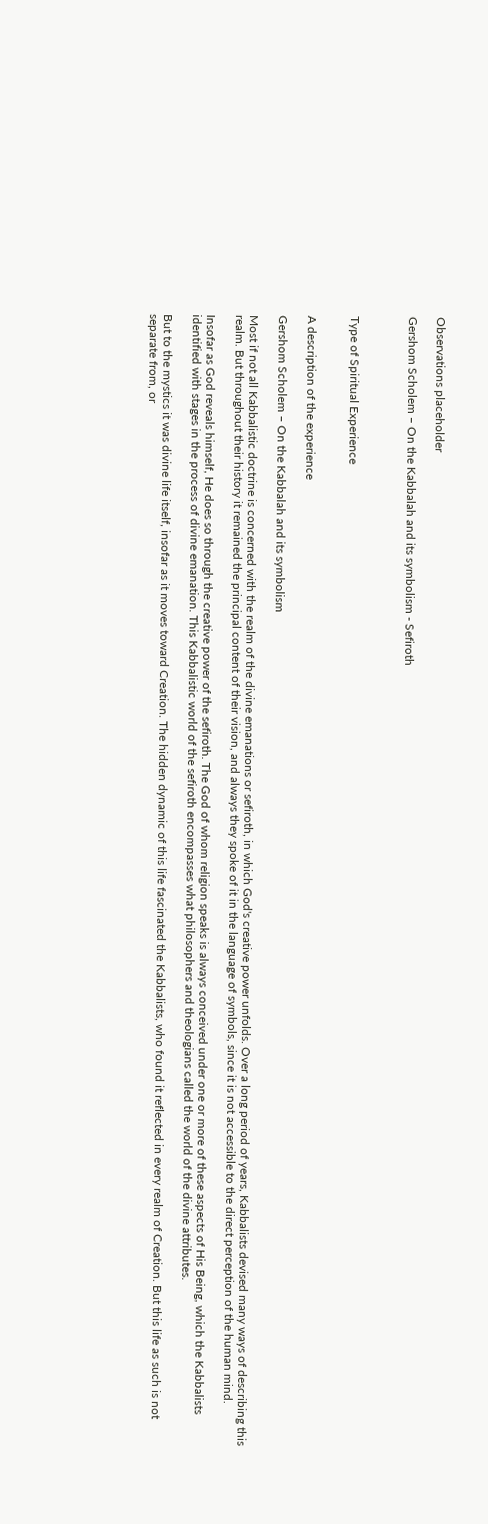Observations placeholder

Gershom Scholem – On the Kabbalah and its symbolism - Sefiroth



Type of Spiritual Experience


A description of the experience

Gershom Scholem – On the Kabbalah and its symbolism

Most if not all Kabbalistic doctrine is concerned with the realm of the divine emanations or sefiroth, in which God's creative power unfolds. Over a long period of years, Kabbalists devised many ways of describing this realm. But throughout their history it remained the principal content of their vision, and always they spoke of it in the language of symbols, since it is not accessible to the direct perception of the human mind.

Insofar as God reveals himself, He does so through the creative power of the sefiroth. The God of whom religion speaks is always conceived under one or more of these aspects of His Being, which the Kabbalists identified with stages in the process of divine emanation. This Kabbalistic world of the sefiroth encompasses what philosophers and theologians called the world of the divine attributes.

But to the mystics it was divine life itself, insofar as it moves toward Creation. The hidden dynamic of this life fascinated the Kabbalists, who found it reflected in every realm of Creation. But this life as such is not separate from, or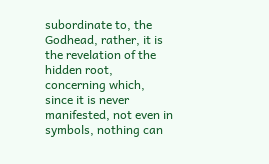subordinate to, the Godhead, rather, it is the revelation of the hidden root, concerning which, since it is never manifested, not even in symbols, nothing can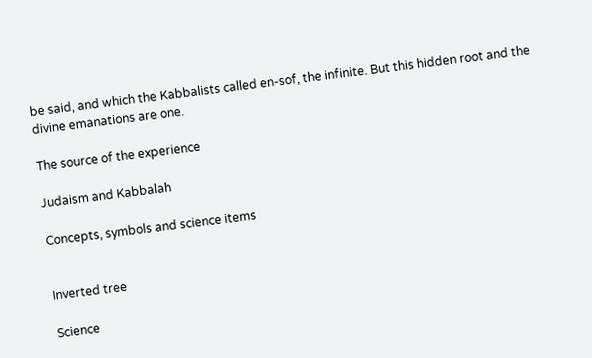be said, and which the Kabbalists called en-sof, the infinite. But this hidden root and the divine emanations are one.

The source of the experience

Judaism and Kabbalah

Concepts, symbols and science items


Inverted tree

Science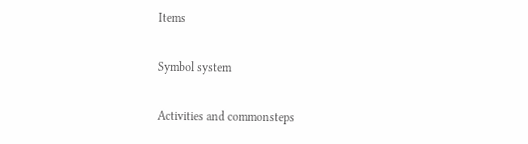Items

Symbol system

Activities and commonsteps